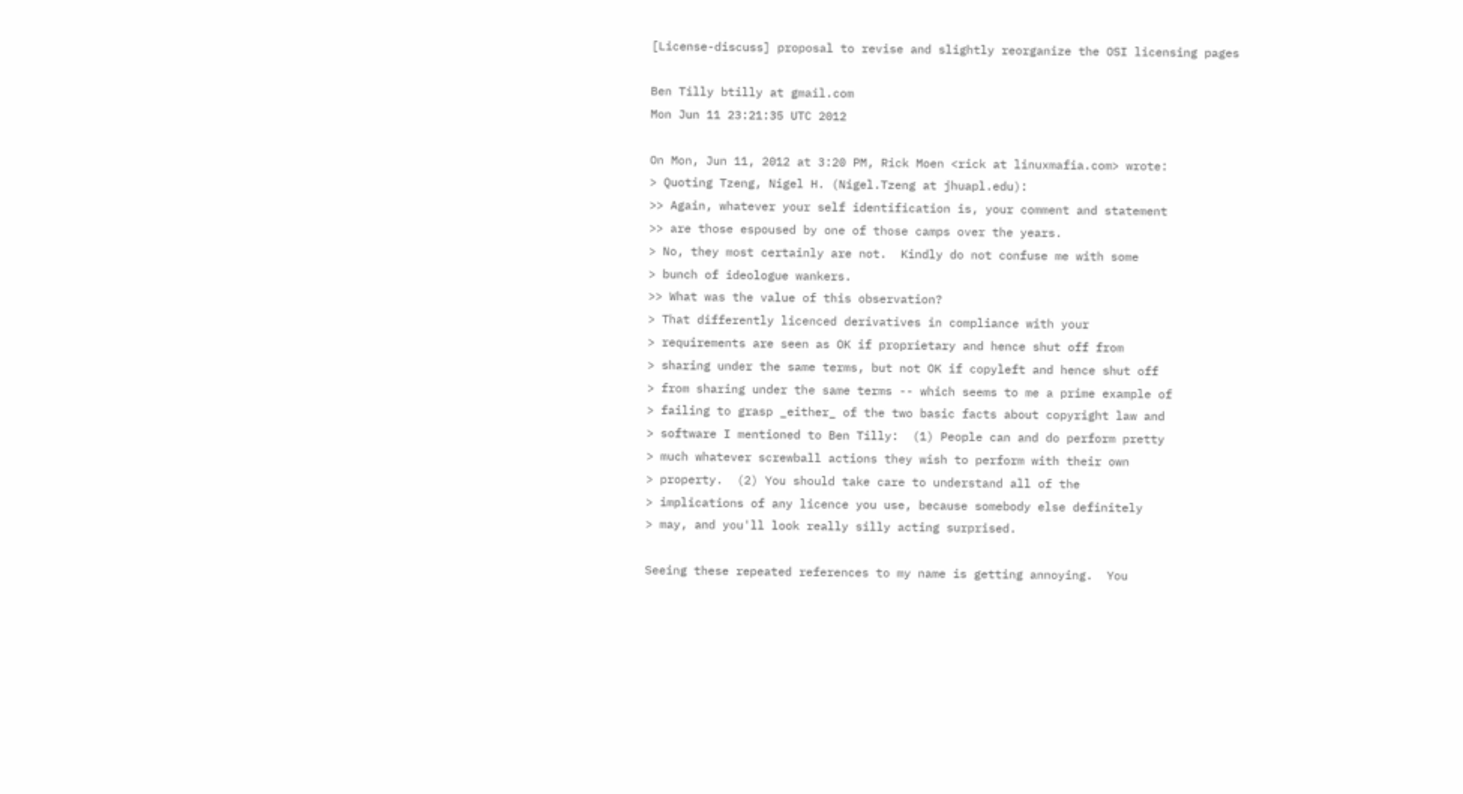[License-discuss] proposal to revise and slightly reorganize the OSI licensing pages

Ben Tilly btilly at gmail.com
Mon Jun 11 23:21:35 UTC 2012

On Mon, Jun 11, 2012 at 3:20 PM, Rick Moen <rick at linuxmafia.com> wrote:
> Quoting Tzeng, Nigel H. (Nigel.Tzeng at jhuapl.edu):
>> Again, whatever your self identification is, your comment and statement
>> are those espoused by one of those camps over the years.
> No, they most certainly are not.  Kindly do not confuse me with some
> bunch of ideologue wankers.
>> What was the value of this observation?
> That differently licenced derivatives in compliance with your
> requirements are seen as OK if proprietary and hence shut off from
> sharing under the same terms, but not OK if copyleft and hence shut off
> from sharing under the same terms -- which seems to me a prime example of
> failing to grasp _either_ of the two basic facts about copyright law and
> software I mentioned to Ben Tilly:  (1) People can and do perform pretty
> much whatever screwball actions they wish to perform with their own
> property.  (2) You should take care to understand all of the
> implications of any licence you use, because somebody else definitely
> may, and you'll look really silly acting surprised.

Seeing these repeated references to my name is getting annoying.  You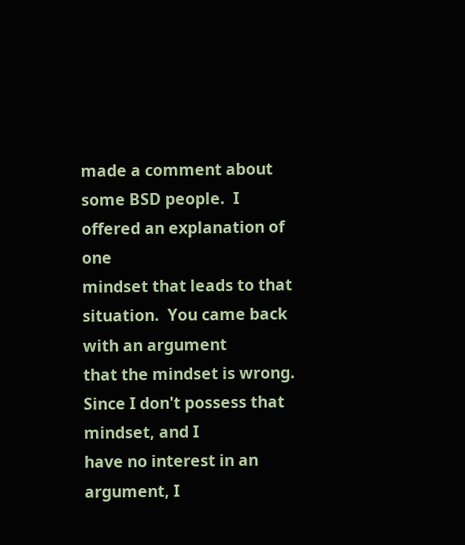made a comment about some BSD people.  I offered an explanation of one
mindset that leads to that situation.  You came back with an argument
that the mindset is wrong.  Since I don't possess that mindset, and I
have no interest in an argument, I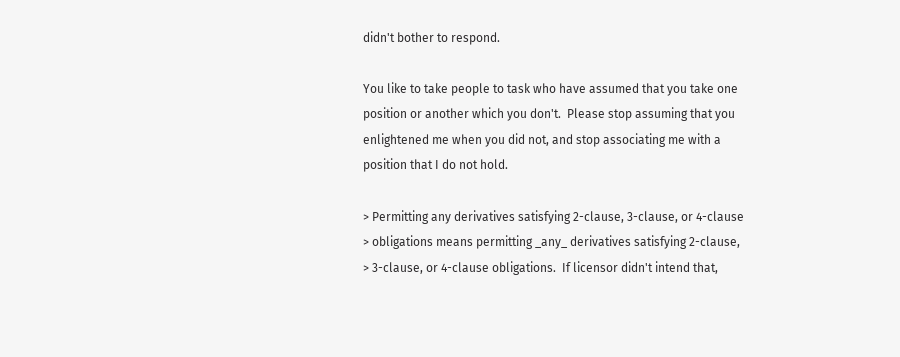didn't bother to respond.

You like to take people to task who have assumed that you take one
position or another which you don't.  Please stop assuming that you
enlightened me when you did not, and stop associating me with a
position that I do not hold.

> Permitting any derivatives satisfying 2-clause, 3-clause, or 4-clause
> obligations means permitting _any_ derivatives satisfying 2-clause,
> 3-clause, or 4-clause obligations.  If licensor didn't intend that,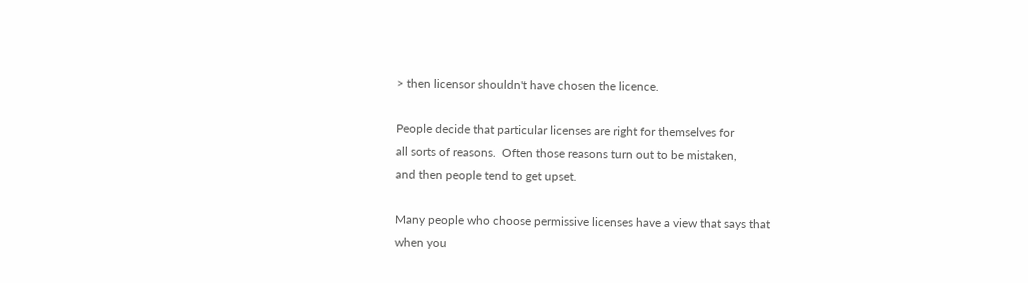> then licensor shouldn't have chosen the licence.

People decide that particular licenses are right for themselves for
all sorts of reasons.  Often those reasons turn out to be mistaken,
and then people tend to get upset.

Many people who choose permissive licenses have a view that says that
when you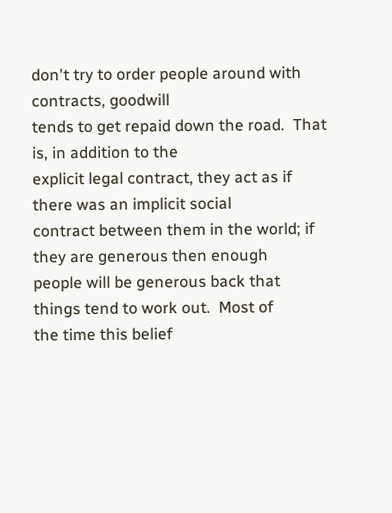don't try to order people around with contracts, goodwill
tends to get repaid down the road.  That is, in addition to the
explicit legal contract, they act as if there was an implicit social
contract between them in the world; if they are generous then enough
people will be generous back that things tend to work out.  Most of
the time this belief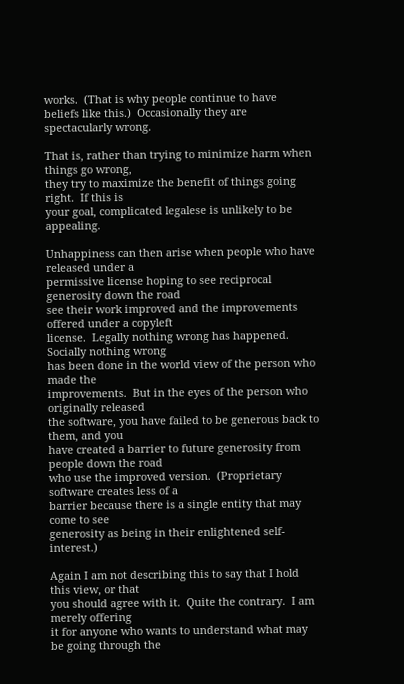works.  (That is why people continue to have
beliefs like this.)  Occasionally they are spectacularly wrong.

That is, rather than trying to minimize harm when things go wrong,
they try to maximize the benefit of things going right.  If this is
your goal, complicated legalese is unlikely to be appealing.

Unhappiness can then arise when people who have released under a
permissive license hoping to see reciprocal generosity down the road
see their work improved and the improvements offered under a copyleft
license.  Legally nothing wrong has happened.  Socially nothing wrong
has been done in the world view of the person who made the
improvements.  But in the eyes of the person who originally released
the software, you have failed to be generous back to them, and you
have created a barrier to future generosity from people down the road
who use the improved version.  (Proprietary software creates less of a
barrier because there is a single entity that may come to see
generosity as being in their enlightened self-interest.)

Again I am not describing this to say that I hold this view, or that
you should agree with it.  Quite the contrary.  I am merely offering
it for anyone who wants to understand what may be going through the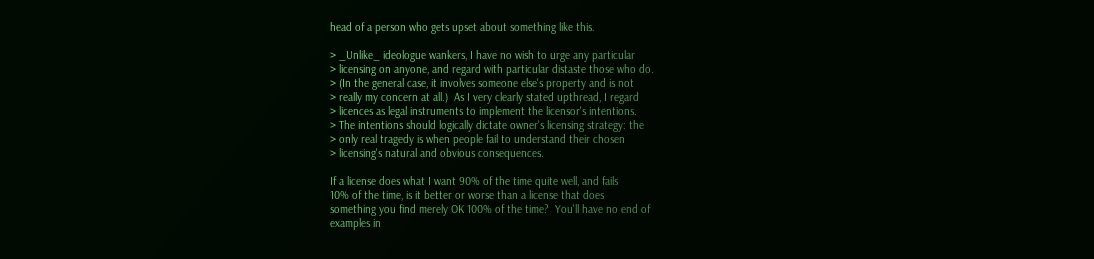head of a person who gets upset about something like this.

> _Unlike_ ideologue wankers, I have no wish to urge any particular
> licensing on anyone, and regard with particular distaste those who do.
> (In the general case, it involves someone else's property and is not
> really my concern at all.)  As I very clearly stated upthread, I regard
> licences as legal instruments to implement the licensor's intentions.
> The intentions should logically dictate owner's licensing strategy: the
> only real tragedy is when people fail to understand their chosen
> licensing's natural and obvious consequences.

If a license does what I want 90% of the time quite well, and fails
10% of the time, is it better or worse than a license that does
something you find merely OK 100% of the time?  You'll have no end of
examples in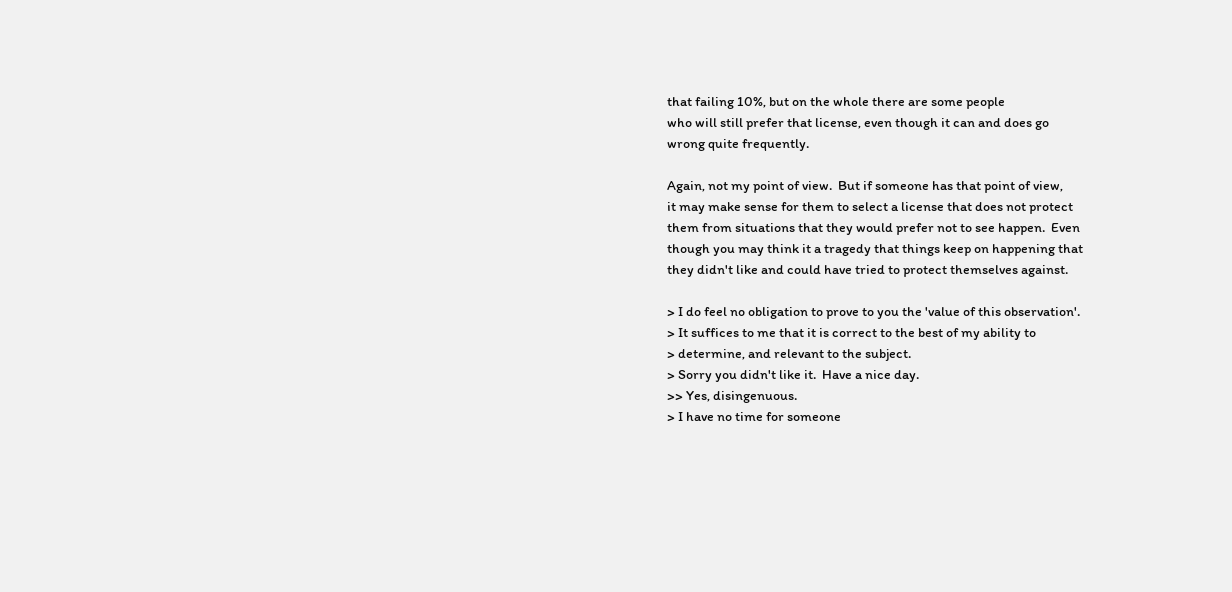that failing 10%, but on the whole there are some people
who will still prefer that license, even though it can and does go
wrong quite frequently.

Again, not my point of view.  But if someone has that point of view,
it may make sense for them to select a license that does not protect
them from situations that they would prefer not to see happen.  Even
though you may think it a tragedy that things keep on happening that
they didn't like and could have tried to protect themselves against.

> I do feel no obligation to prove to you the 'value of this observation'.
> It suffices to me that it is correct to the best of my ability to
> determine, and relevant to the subject.
> Sorry you didn't like it.  Have a nice day.
>> Yes, disingenuous.
> I have no time for someone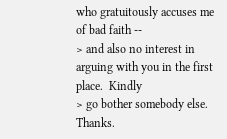who gratuitously accuses me of bad faith --
> and also no interest in arguing with you in the first place.  Kindly
> go bother somebody else.  Thanks.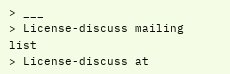> ___
> License-discuss mailing list
> License-discuss at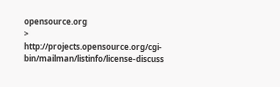opensource.org
> http://projects.opensource.org/cgi-bin/mailman/listinfo/license-discuss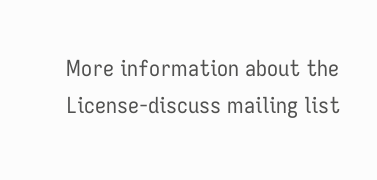More information about the License-discuss mailing list